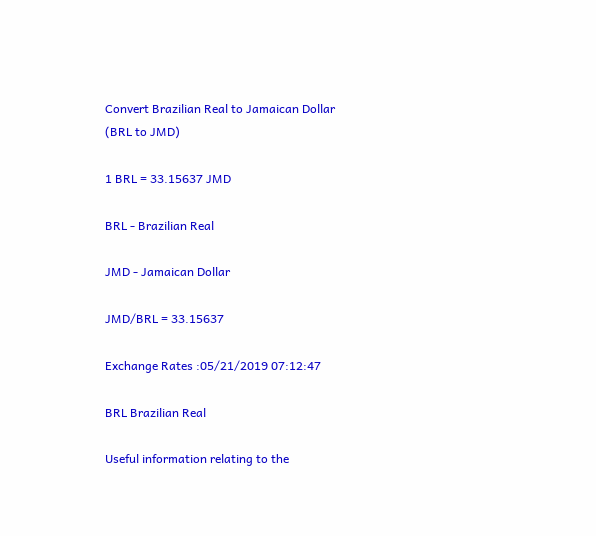Convert Brazilian Real to Jamaican Dollar
(BRL to JMD)

1 BRL = 33.15637 JMD

BRL - Brazilian Real

JMD - Jamaican Dollar

JMD/BRL = 33.15637

Exchange Rates :05/21/2019 07:12:47

BRL Brazilian Real

Useful information relating to the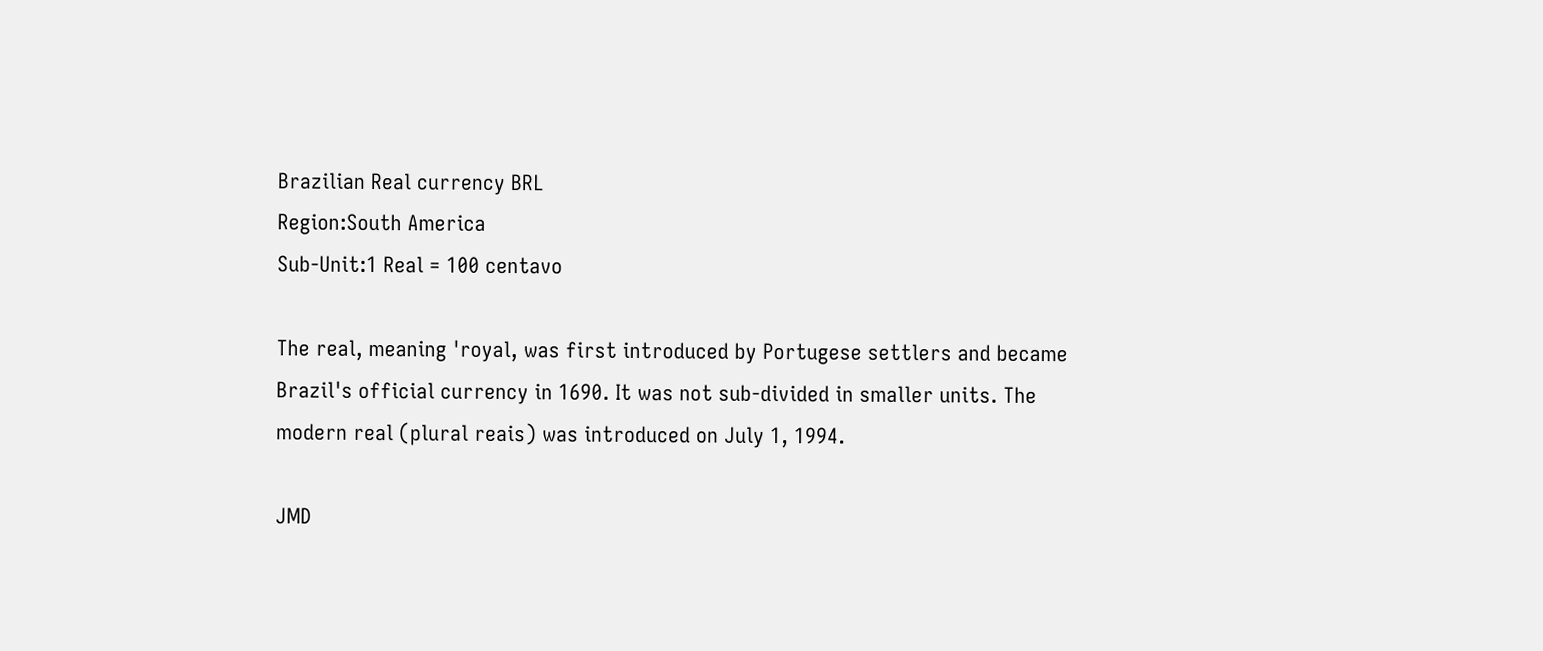Brazilian Real currency BRL
Region:South America
Sub-Unit:1 Real = 100 centavo

The real, meaning 'royal, was first introduced by Portugese settlers and became Brazil's official currency in 1690. It was not sub-divided in smaller units. The modern real (plural reais) was introduced on July 1, 1994.

JMD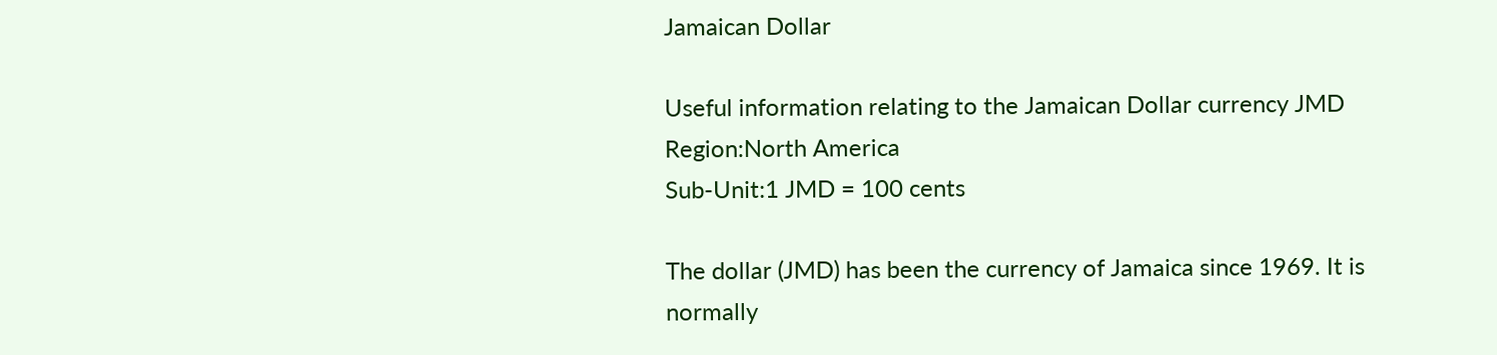Jamaican Dollar

Useful information relating to the Jamaican Dollar currency JMD
Region:North America
Sub-Unit:1 JMD = 100 cents

The dollar (JMD) has been the currency of Jamaica since 1969. It is normally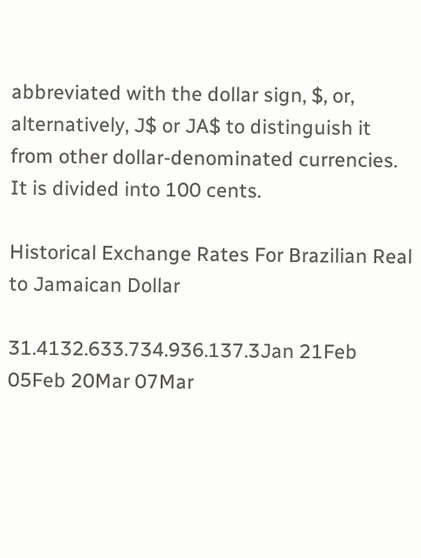abbreviated with the dollar sign, $, or, alternatively, J$ or JA$ to distinguish it from other dollar-denominated currencies. It is divided into 100 cents.

Historical Exchange Rates For Brazilian Real to Jamaican Dollar

31.4132.633.734.936.137.3Jan 21Feb 05Feb 20Mar 07Mar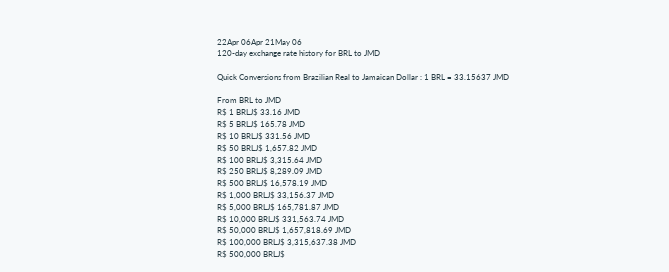22Apr 06Apr 21May 06
120-day exchange rate history for BRL to JMD

Quick Conversions from Brazilian Real to Jamaican Dollar : 1 BRL = 33.15637 JMD

From BRL to JMD
R$ 1 BRLJ$ 33.16 JMD
R$ 5 BRLJ$ 165.78 JMD
R$ 10 BRLJ$ 331.56 JMD
R$ 50 BRLJ$ 1,657.82 JMD
R$ 100 BRLJ$ 3,315.64 JMD
R$ 250 BRLJ$ 8,289.09 JMD
R$ 500 BRLJ$ 16,578.19 JMD
R$ 1,000 BRLJ$ 33,156.37 JMD
R$ 5,000 BRLJ$ 165,781.87 JMD
R$ 10,000 BRLJ$ 331,563.74 JMD
R$ 50,000 BRLJ$ 1,657,818.69 JMD
R$ 100,000 BRLJ$ 3,315,637.38 JMD
R$ 500,000 BRLJ$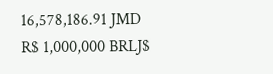16,578,186.91 JMD
R$ 1,000,000 BRLJ$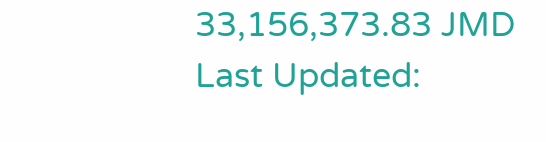33,156,373.83 JMD
Last Updated: